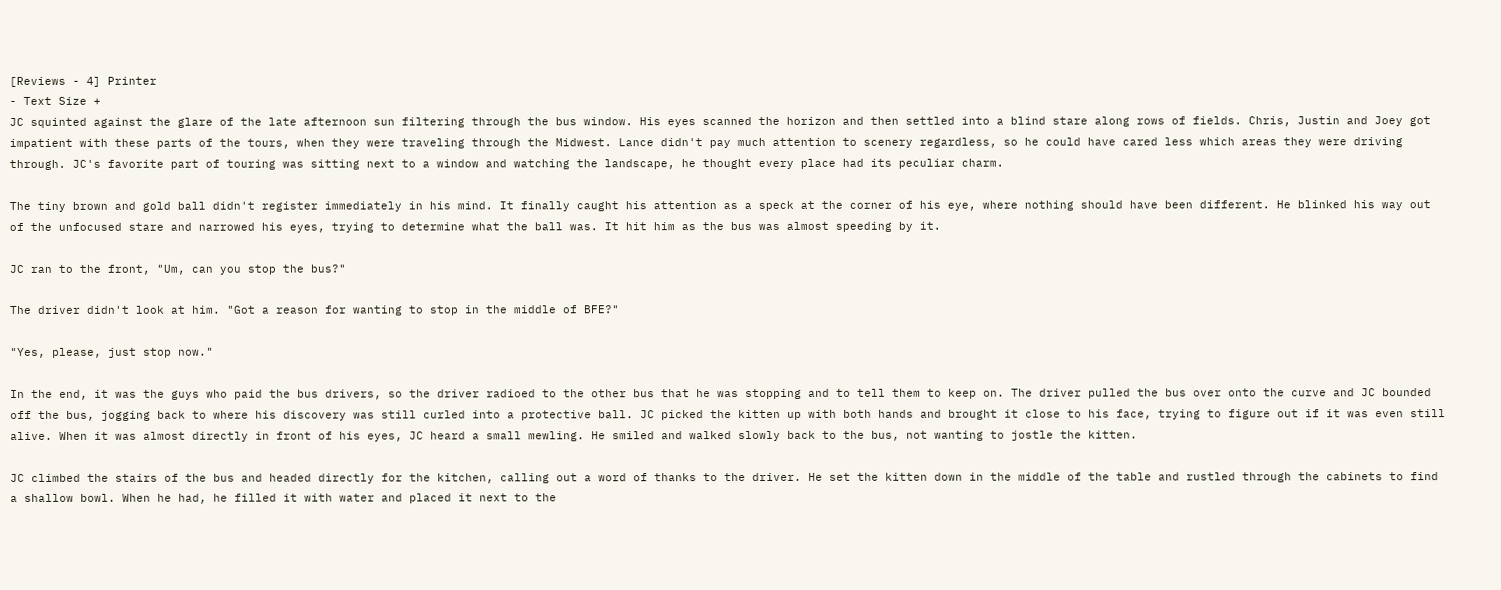[Reviews - 4] Printer
- Text Size +
JC squinted against the glare of the late afternoon sun filtering through the bus window. His eyes scanned the horizon and then settled into a blind stare along rows of fields. Chris, Justin and Joey got impatient with these parts of the tours, when they were traveling through the Midwest. Lance didn't pay much attention to scenery regardless, so he could have cared less which areas they were driving through. JC's favorite part of touring was sitting next to a window and watching the landscape, he thought every place had its peculiar charm.

The tiny brown and gold ball didn't register immediately in his mind. It finally caught his attention as a speck at the corner of his eye, where nothing should have been different. He blinked his way out of the unfocused stare and narrowed his eyes, trying to determine what the ball was. It hit him as the bus was almost speeding by it.

JC ran to the front, "Um, can you stop the bus?"

The driver didn't look at him. "Got a reason for wanting to stop in the middle of BFE?"

"Yes, please, just stop now."

In the end, it was the guys who paid the bus drivers, so the driver radioed to the other bus that he was stopping and to tell them to keep on. The driver pulled the bus over onto the curve and JC bounded off the bus, jogging back to where his discovery was still curled into a protective ball. JC picked the kitten up with both hands and brought it close to his face, trying to figure out if it was even still alive. When it was almost directly in front of his eyes, JC heard a small mewling. He smiled and walked slowly back to the bus, not wanting to jostle the kitten.

JC climbed the stairs of the bus and headed directly for the kitchen, calling out a word of thanks to the driver. He set the kitten down in the middle of the table and rustled through the cabinets to find a shallow bowl. When he had, he filled it with water and placed it next to the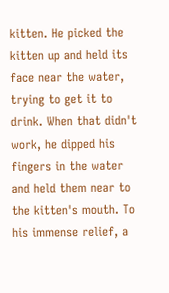kitten. He picked the kitten up and held its face near the water, trying to get it to drink. When that didn't work, he dipped his fingers in the water and held them near to the kitten's mouth. To his immense relief, a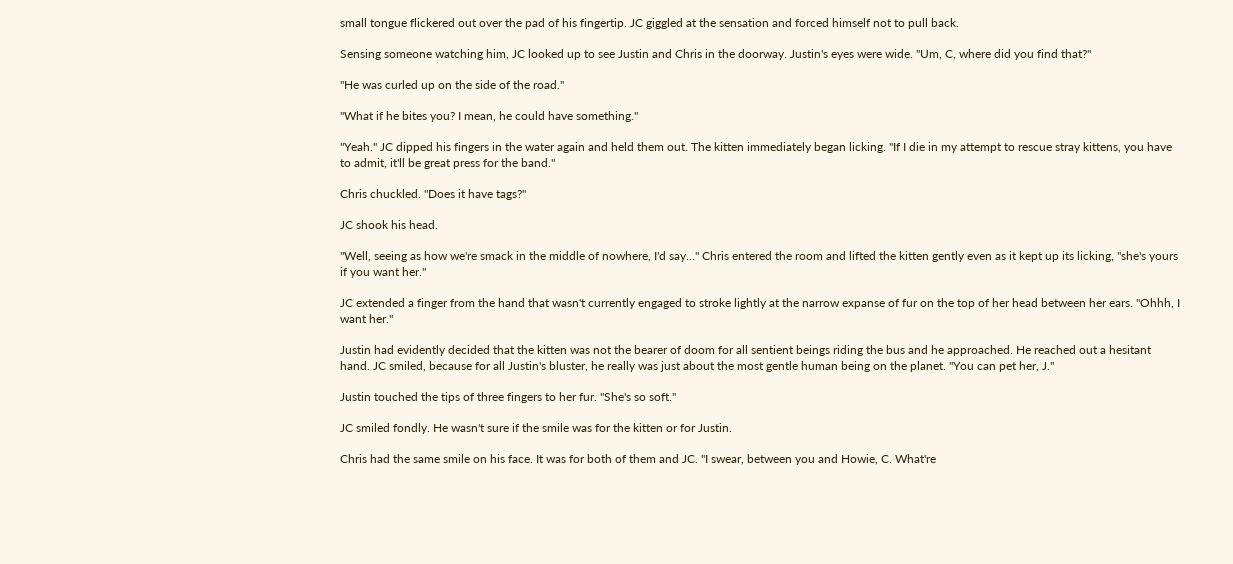small tongue flickered out over the pad of his fingertip. JC giggled at the sensation and forced himself not to pull back.

Sensing someone watching him, JC looked up to see Justin and Chris in the doorway. Justin's eyes were wide. "Um, C, where did you find that?"

"He was curled up on the side of the road."

"What if he bites you? I mean, he could have something."

"Yeah." JC dipped his fingers in the water again and held them out. The kitten immediately began licking. "If I die in my attempt to rescue stray kittens, you have to admit, it'll be great press for the band."

Chris chuckled. "Does it have tags?"

JC shook his head.

"Well, seeing as how we're smack in the middle of nowhere, I'd say…" Chris entered the room and lifted the kitten gently even as it kept up its licking, "she's yours if you want her."

JC extended a finger from the hand that wasn't currently engaged to stroke lightly at the narrow expanse of fur on the top of her head between her ears. "Ohhh, I want her."

Justin had evidently decided that the kitten was not the bearer of doom for all sentient beings riding the bus and he approached. He reached out a hesitant hand. JC smiled, because for all Justin's bluster, he really was just about the most gentle human being on the planet. "You can pet her, J."

Justin touched the tips of three fingers to her fur. "She's so soft."

JC smiled fondly. He wasn't sure if the smile was for the kitten or for Justin.

Chris had the same smile on his face. It was for both of them and JC. "I swear, between you and Howie, C. What're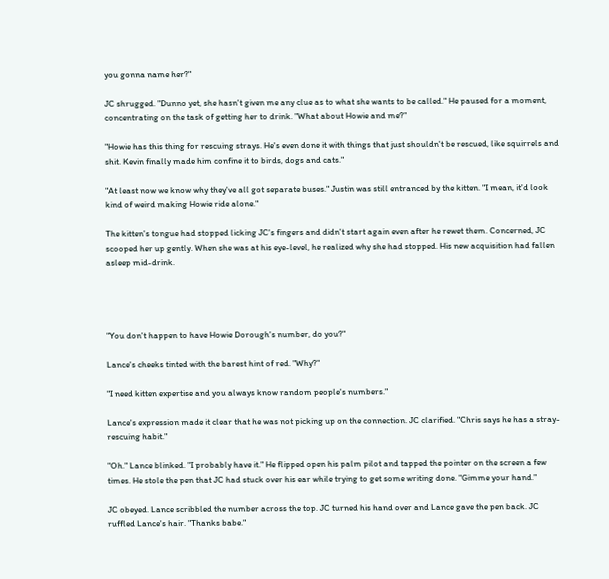you gonna name her?"

JC shrugged. "Dunno yet, she hasn't given me any clue as to what she wants to be called." He paused for a moment, concentrating on the task of getting her to drink. "What about Howie and me?"

"Howie has this thing for rescuing strays. He's even done it with things that just shouldn't be rescued, like squirrels and shit. Kevin finally made him confine it to birds, dogs and cats."

"At least now we know why they've all got separate buses." Justin was still entranced by the kitten. "I mean, it'd look kind of weird making Howie ride alone."

The kitten's tongue had stopped licking JC's fingers and didn't start again even after he rewet them. Concerned, JC scooped her up gently. When she was at his eye-level, he realized why she had stopped. His new acquisition had fallen asleep mid-drink.




"You don't happen to have Howie Dorough's number, do you?"

Lance's cheeks tinted with the barest hint of red. "Why?"

"I need kitten expertise and you always know random people's numbers."

Lance's expression made it clear that he was not picking up on the connection. JC clarified. "Chris says he has a stray-rescuing habit."

"Oh." Lance blinked. "I probably have it." He flipped open his palm pilot and tapped the pointer on the screen a few times. He stole the pen that JC had stuck over his ear while trying to get some writing done. "Gimme your hand."

JC obeyed. Lance scribbled the number across the top. JC turned his hand over and Lance gave the pen back. JC ruffled Lance's hair. "Thanks babe."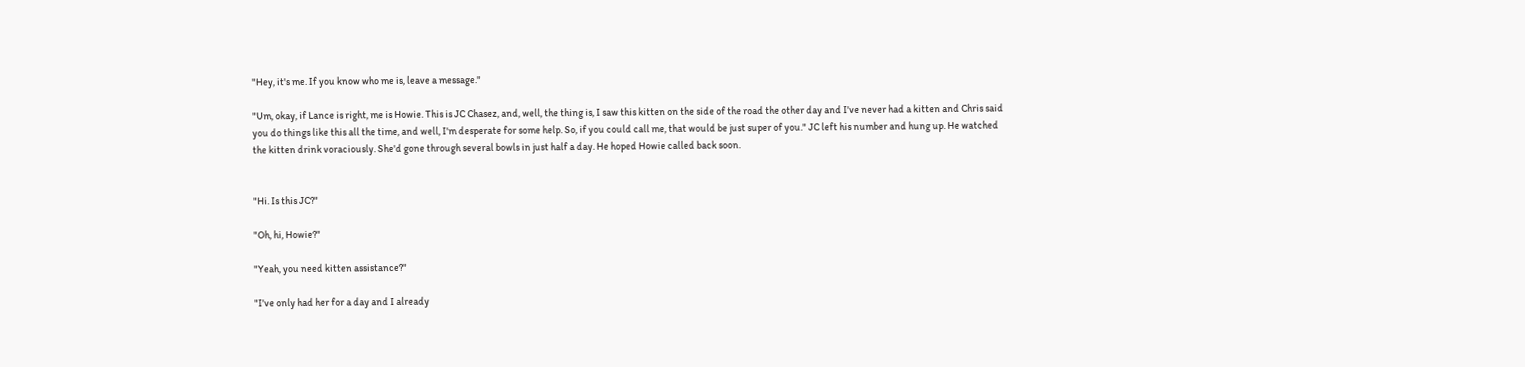"Hey, it's me. If you know who me is, leave a message."

"Um, okay, if Lance is right, me is Howie. This is JC Chasez, and, well, the thing is, I saw this kitten on the side of the road the other day and I've never had a kitten and Chris said you do things like this all the time, and well, I'm desperate for some help. So, if you could call me, that would be just super of you." JC left his number and hung up. He watched the kitten drink voraciously. She'd gone through several bowls in just half a day. He hoped Howie called back soon.


"Hi. Is this JC?"

"Oh, hi, Howie?"

"Yeah, you need kitten assistance?"

"I've only had her for a day and I already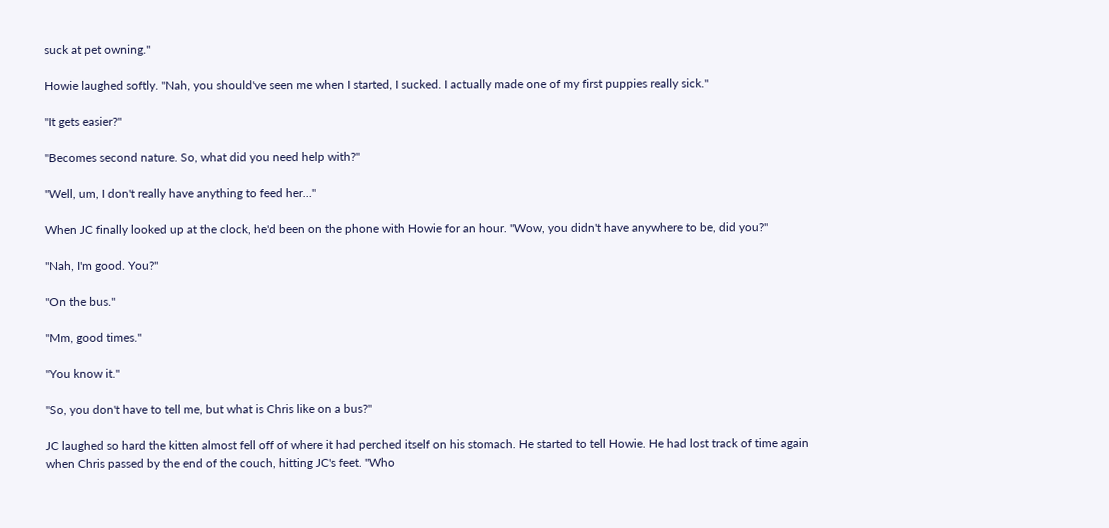suck at pet owning."

Howie laughed softly. "Nah, you should've seen me when I started, I sucked. I actually made one of my first puppies really sick."

"It gets easier?"

"Becomes second nature. So, what did you need help with?"

"Well, um, I don't really have anything to feed her…"

When JC finally looked up at the clock, he'd been on the phone with Howie for an hour. "Wow, you didn't have anywhere to be, did you?"

"Nah, I'm good. You?"

"On the bus."

"Mm, good times."

"You know it."

"So, you don't have to tell me, but what is Chris like on a bus?"

JC laughed so hard the kitten almost fell off of where it had perched itself on his stomach. He started to tell Howie. He had lost track of time again when Chris passed by the end of the couch, hitting JC's feet. "Who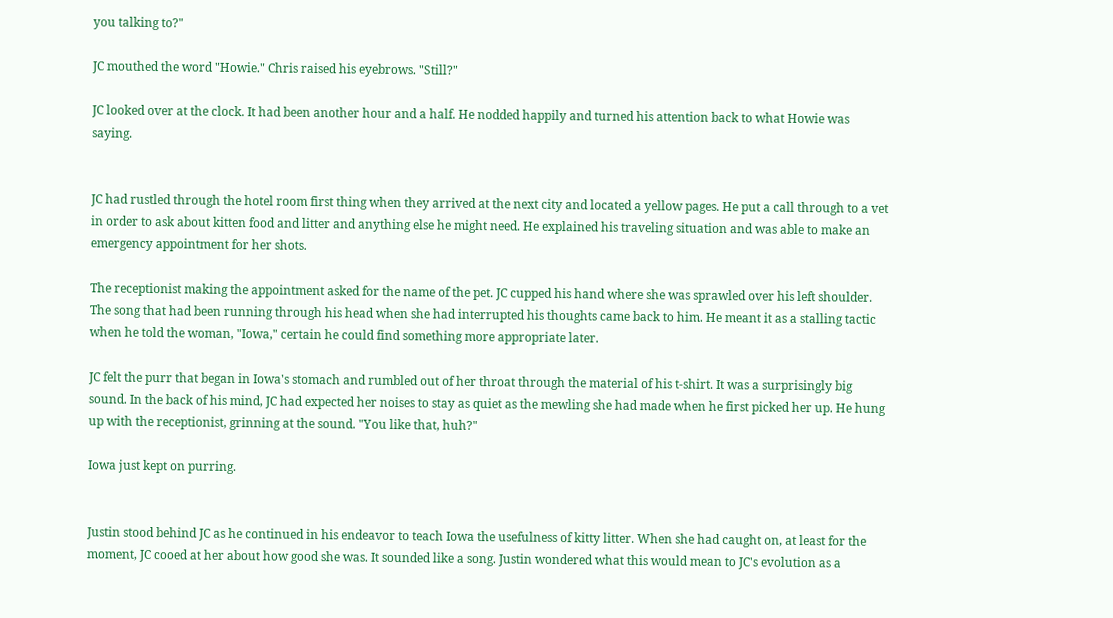you talking to?"

JC mouthed the word "Howie." Chris raised his eyebrows. "Still?"

JC looked over at the clock. It had been another hour and a half. He nodded happily and turned his attention back to what Howie was saying.


JC had rustled through the hotel room first thing when they arrived at the next city and located a yellow pages. He put a call through to a vet in order to ask about kitten food and litter and anything else he might need. He explained his traveling situation and was able to make an emergency appointment for her shots.

The receptionist making the appointment asked for the name of the pet. JC cupped his hand where she was sprawled over his left shoulder. The song that had been running through his head when she had interrupted his thoughts came back to him. He meant it as a stalling tactic when he told the woman, "Iowa," certain he could find something more appropriate later.

JC felt the purr that began in Iowa's stomach and rumbled out of her throat through the material of his t-shirt. It was a surprisingly big sound. In the back of his mind, JC had expected her noises to stay as quiet as the mewling she had made when he first picked her up. He hung up with the receptionist, grinning at the sound. "You like that, huh?"

Iowa just kept on purring.


Justin stood behind JC as he continued in his endeavor to teach Iowa the usefulness of kitty litter. When she had caught on, at least for the moment, JC cooed at her about how good she was. It sounded like a song. Justin wondered what this would mean to JC's evolution as a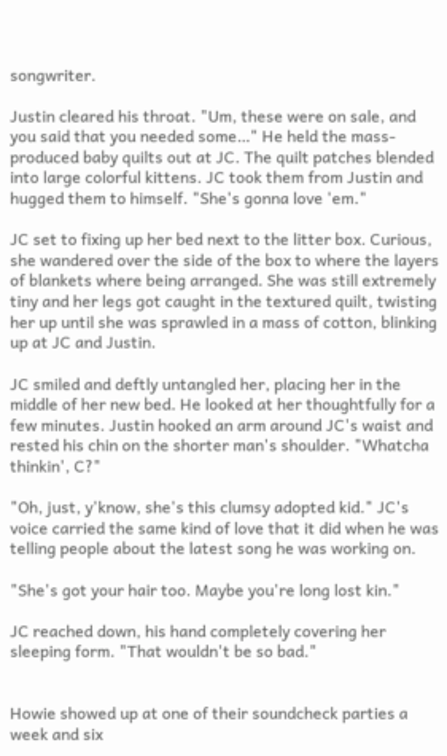songwriter.

Justin cleared his throat. "Um, these were on sale, and you said that you needed some…" He held the mass-produced baby quilts out at JC. The quilt patches blended into large colorful kittens. JC took them from Justin and hugged them to himself. "She's gonna love 'em."

JC set to fixing up her bed next to the litter box. Curious, she wandered over the side of the box to where the layers of blankets where being arranged. She was still extremely tiny and her legs got caught in the textured quilt, twisting her up until she was sprawled in a mass of cotton, blinking up at JC and Justin.

JC smiled and deftly untangled her, placing her in the middle of her new bed. He looked at her thoughtfully for a few minutes. Justin hooked an arm around JC's waist and rested his chin on the shorter man's shoulder. "Whatcha thinkin', C?"

"Oh, just, y'know, she's this clumsy adopted kid." JC's voice carried the same kind of love that it did when he was telling people about the latest song he was working on.

"She's got your hair too. Maybe you're long lost kin."

JC reached down, his hand completely covering her sleeping form. "That wouldn't be so bad."


Howie showed up at one of their soundcheck parties a week and six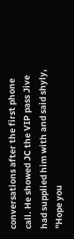conversations after the first phone call. He showed JC the VIP pass Jive had supplied him with and said shyly, "Hope you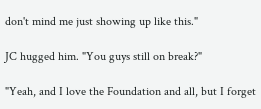don't mind me just showing up like this."

JC hugged him. "You guys still on break?"

"Yeah, and I love the Foundation and all, but I forget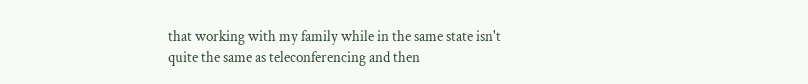that working with my family while in the same state isn't quite the same as teleconferencing and then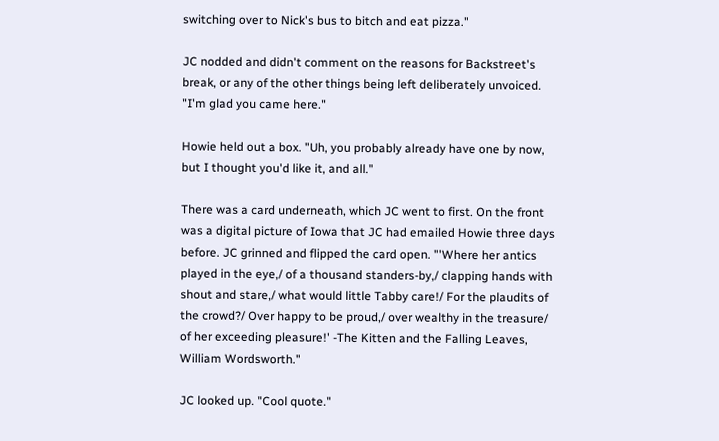switching over to Nick's bus to bitch and eat pizza."

JC nodded and didn't comment on the reasons for Backstreet's break, or any of the other things being left deliberately unvoiced. "I'm glad you came here."

Howie held out a box. "Uh, you probably already have one by now, but I thought you'd like it, and all."

There was a card underneath, which JC went to first. On the front was a digital picture of Iowa that JC had emailed Howie three days before. JC grinned and flipped the card open. "'Where her antics played in the eye,/ of a thousand standers-by,/ clapping hands with shout and stare,/ what would little Tabby care!/ For the plaudits of the crowd?/ Over happy to be proud,/ over wealthy in the treasure/ of her exceeding pleasure!' -The Kitten and the Falling Leaves, William Wordsworth."

JC looked up. "Cool quote."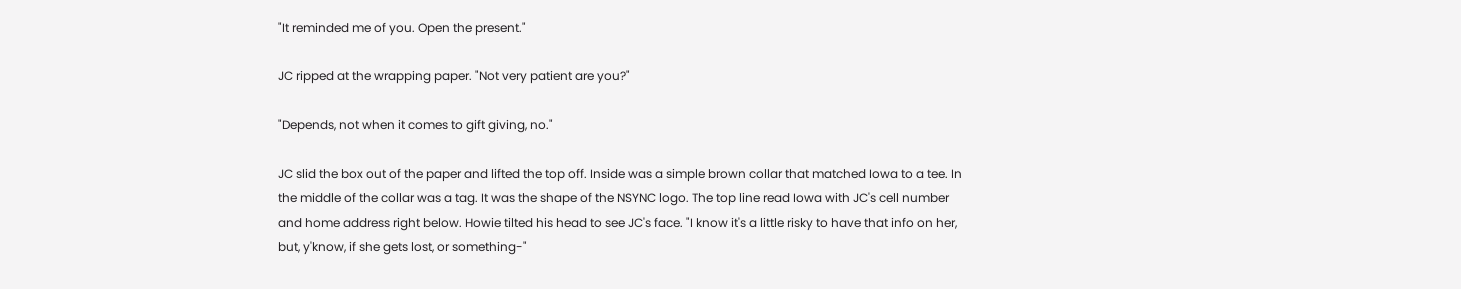"It reminded me of you. Open the present."

JC ripped at the wrapping paper. "Not very patient are you?"

"Depends, not when it comes to gift giving, no."

JC slid the box out of the paper and lifted the top off. Inside was a simple brown collar that matched Iowa to a tee. In the middle of the collar was a tag. It was the shape of the NSYNC logo. The top line read Iowa with JC's cell number and home address right below. Howie tilted his head to see JC's face. "I know it's a little risky to have that info on her, but, y'know, if she gets lost, or something-"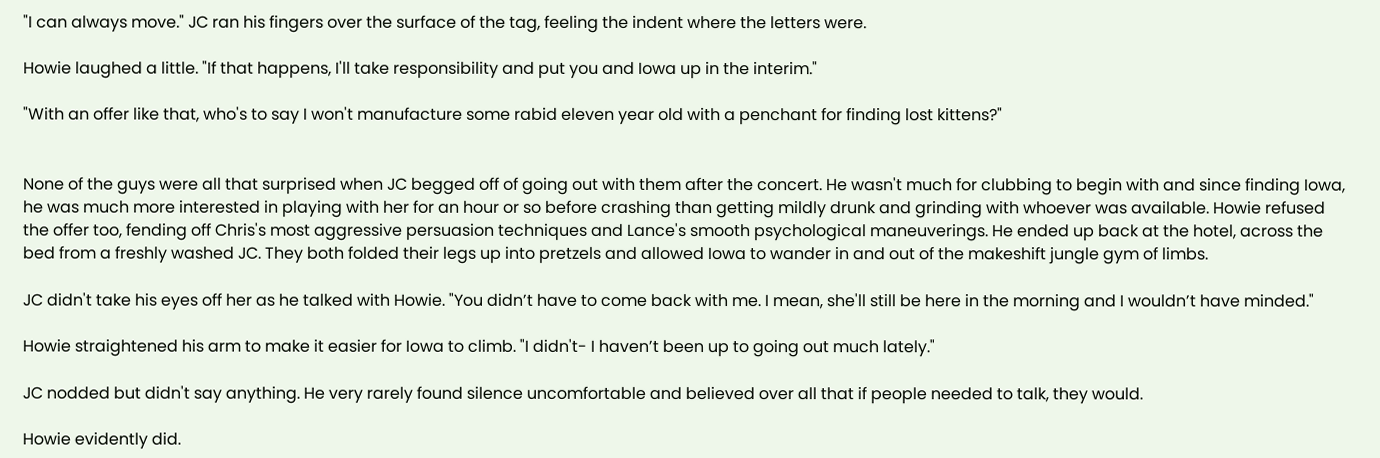"I can always move." JC ran his fingers over the surface of the tag, feeling the indent where the letters were.

Howie laughed a little. "If that happens, I'll take responsibility and put you and Iowa up in the interim."

"With an offer like that, who's to say I won't manufacture some rabid eleven year old with a penchant for finding lost kittens?"


None of the guys were all that surprised when JC begged off of going out with them after the concert. He wasn't much for clubbing to begin with and since finding Iowa, he was much more interested in playing with her for an hour or so before crashing than getting mildly drunk and grinding with whoever was available. Howie refused the offer too, fending off Chris's most aggressive persuasion techniques and Lance's smooth psychological maneuverings. He ended up back at the hotel, across the bed from a freshly washed JC. They both folded their legs up into pretzels and allowed Iowa to wander in and out of the makeshift jungle gym of limbs.

JC didn't take his eyes off her as he talked with Howie. "You didn’t have to come back with me. I mean, she'll still be here in the morning and I wouldn’t have minded."

Howie straightened his arm to make it easier for Iowa to climb. "I didn't- I haven’t been up to going out much lately."

JC nodded but didn't say anything. He very rarely found silence uncomfortable and believed over all that if people needed to talk, they would.

Howie evidently did.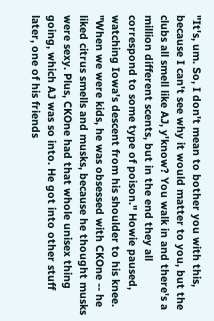"It's, um. So, I don't mean to bother you with this, because I can't see why it would matter to you, but the clubs all smell like AJ, y'know? You walk in and there's a million different scents, but in the end they all correspond to some type of poison." Howie paused, watching Iowa's descent from his shoulder to his knee. "When we were kids, he was obsessed with CKOne -- he liked citrus smells and musks, because he thought musks were sexy. Plus, CKOne had that whole unisex thing going, which AJ was so into. He got into other stuff later, one of his friends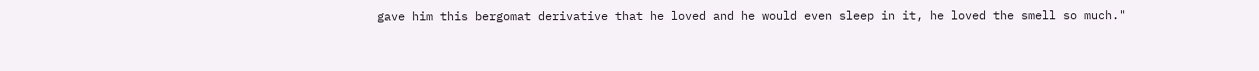gave him this bergomat derivative that he loved and he would even sleep in it, he loved the smell so much."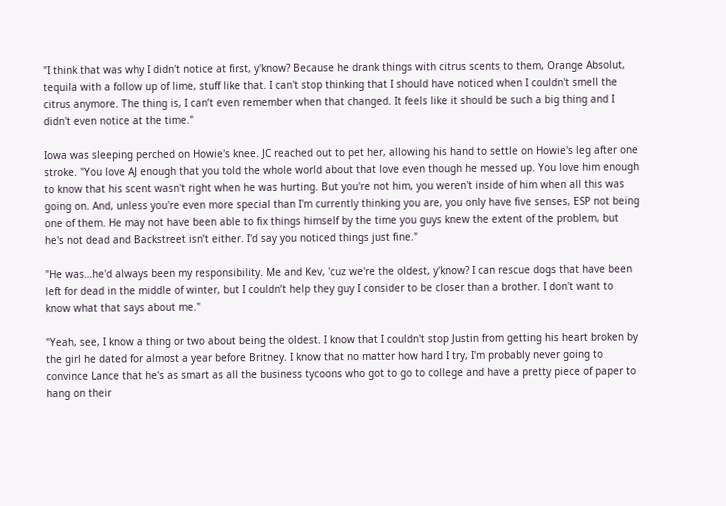"I think that was why I didn't notice at first, y'know? Because he drank things with citrus scents to them, Orange Absolut, tequila with a follow up of lime, stuff like that. I can't stop thinking that I should have noticed when I couldn't smell the citrus anymore. The thing is, I can’t even remember when that changed. It feels like it should be such a big thing and I didn't even notice at the time."

Iowa was sleeping perched on Howie's knee. JC reached out to pet her, allowing his hand to settle on Howie's leg after one stroke. "You love AJ enough that you told the whole world about that love even though he messed up. You love him enough to know that his scent wasn't right when he was hurting. But you're not him, you weren't inside of him when all this was going on. And, unless you're even more special than I'm currently thinking you are, you only have five senses, ESP not being one of them. He may not have been able to fix things himself by the time you guys knew the extent of the problem, but he's not dead and Backstreet isn’t either. I'd say you noticed things just fine."

"He was…he'd always been my responsibility. Me and Kev, 'cuz we're the oldest, y'know? I can rescue dogs that have been left for dead in the middle of winter, but I couldn’t help they guy I consider to be closer than a brother. I don't want to know what that says about me."

"Yeah, see, I know a thing or two about being the oldest. I know that I couldn't stop Justin from getting his heart broken by the girl he dated for almost a year before Britney. I know that no matter how hard I try, I'm probably never going to convince Lance that he's as smart as all the business tycoons who got to go to college and have a pretty piece of paper to hang on their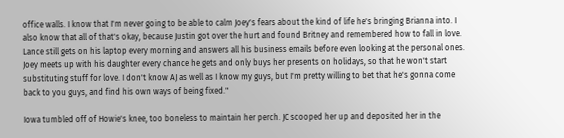office walls. I know that I'm never going to be able to calm Joey's fears about the kind of life he's bringing Brianna into. I also know that all of that's okay, because Justin got over the hurt and found Britney and remembered how to fall in love. Lance still gets on his laptop every morning and answers all his business emails before even looking at the personal ones. Joey meets up with his daughter every chance he gets and only buys her presents on holidays, so that he won't start substituting stuff for love. I don't know AJ as well as I know my guys, but I'm pretty willing to bet that he's gonna come back to you guys, and find his own ways of being fixed."

Iowa tumbled off of Howie's knee, too boneless to maintain her perch. JC scooped her up and deposited her in the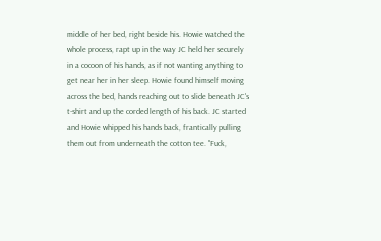middle of her bed, right beside his. Howie watched the whole process, rapt up in the way JC held her securely in a cocoon of his hands, as if not wanting anything to get near her in her sleep. Howie found himself moving across the bed, hands reaching out to slide beneath JC's t-shirt and up the corded length of his back. JC started and Howie whipped his hands back, frantically pulling them out from underneath the cotton tee. "Fuck,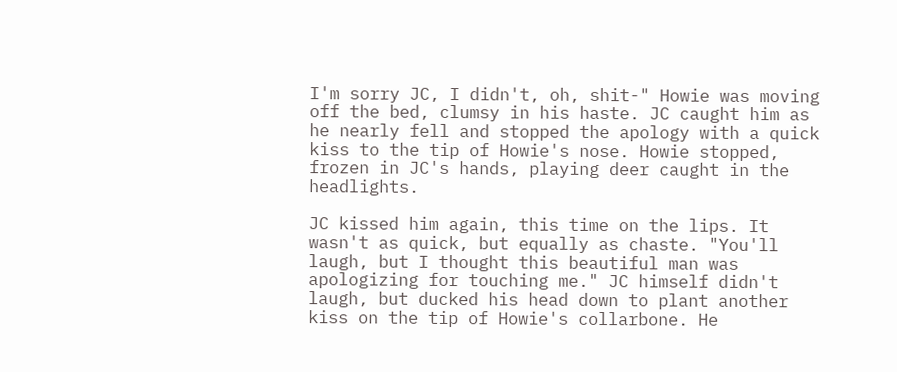I'm sorry JC, I didn't, oh, shit-" Howie was moving off the bed, clumsy in his haste. JC caught him as he nearly fell and stopped the apology with a quick kiss to the tip of Howie's nose. Howie stopped, frozen in JC's hands, playing deer caught in the headlights.

JC kissed him again, this time on the lips. It wasn't as quick, but equally as chaste. "You'll laugh, but I thought this beautiful man was apologizing for touching me." JC himself didn't laugh, but ducked his head down to plant another kiss on the tip of Howie's collarbone. He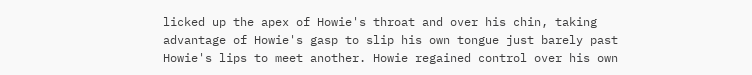licked up the apex of Howie's throat and over his chin, taking advantage of Howie's gasp to slip his own tongue just barely past Howie's lips to meet another. Howie regained control over his own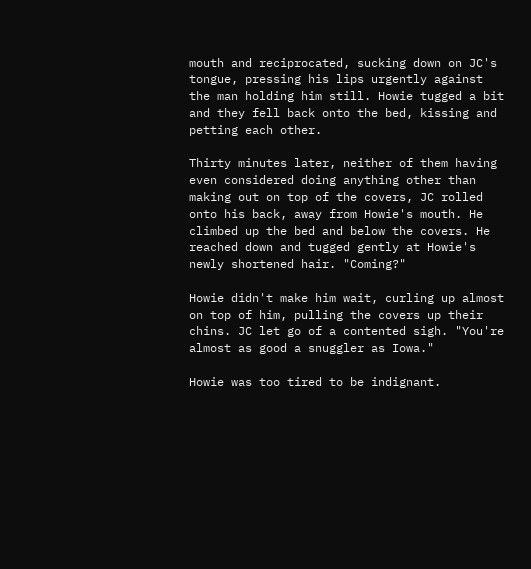mouth and reciprocated, sucking down on JC's tongue, pressing his lips urgently against the man holding him still. Howie tugged a bit and they fell back onto the bed, kissing and petting each other.

Thirty minutes later, neither of them having even considered doing anything other than making out on top of the covers, JC rolled onto his back, away from Howie's mouth. He climbed up the bed and below the covers. He reached down and tugged gently at Howie's newly shortened hair. "Coming?"

Howie didn't make him wait, curling up almost on top of him, pulling the covers up their chins. JC let go of a contented sigh. "You're almost as good a snuggler as Iowa."

Howie was too tired to be indignant.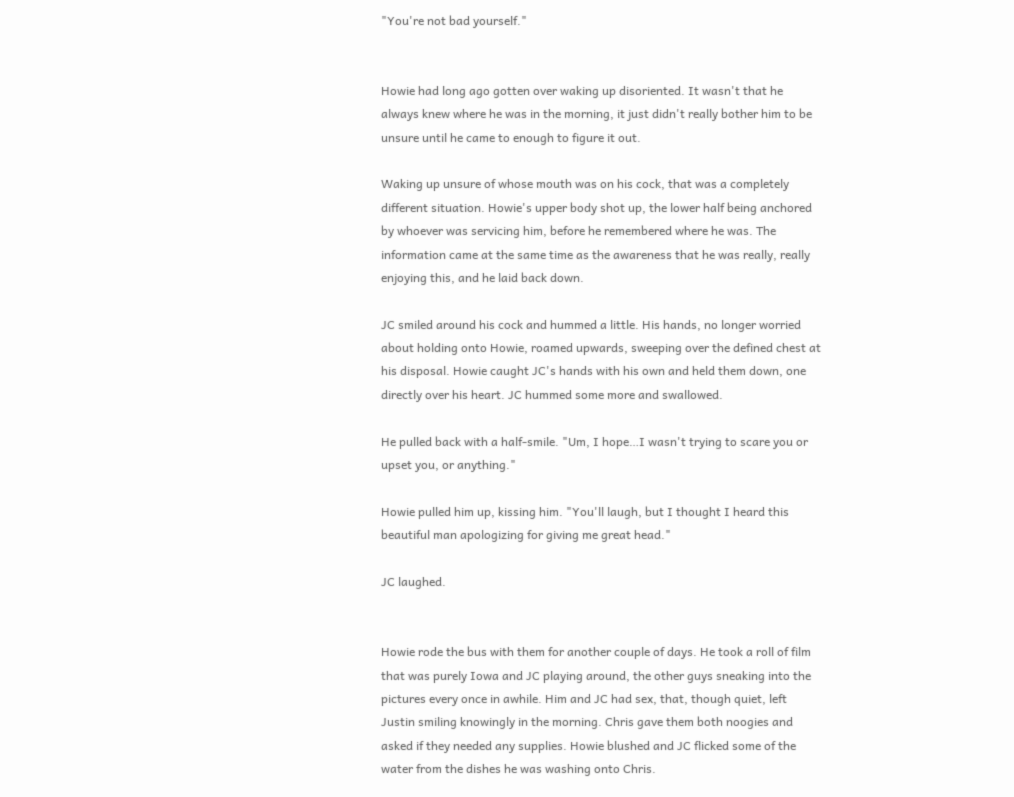"You're not bad yourself."


Howie had long ago gotten over waking up disoriented. It wasn't that he always knew where he was in the morning, it just didn't really bother him to be unsure until he came to enough to figure it out.

Waking up unsure of whose mouth was on his cock, that was a completely different situation. Howie's upper body shot up, the lower half being anchored by whoever was servicing him, before he remembered where he was. The information came at the same time as the awareness that he was really, really enjoying this, and he laid back down.

JC smiled around his cock and hummed a little. His hands, no longer worried about holding onto Howie, roamed upwards, sweeping over the defined chest at his disposal. Howie caught JC's hands with his own and held them down, one directly over his heart. JC hummed some more and swallowed.

He pulled back with a half-smile. "Um, I hope…I wasn't trying to scare you or upset you, or anything."

Howie pulled him up, kissing him. "You'll laugh, but I thought I heard this beautiful man apologizing for giving me great head."

JC laughed.


Howie rode the bus with them for another couple of days. He took a roll of film that was purely Iowa and JC playing around, the other guys sneaking into the pictures every once in awhile. Him and JC had sex, that, though quiet, left Justin smiling knowingly in the morning. Chris gave them both noogies and asked if they needed any supplies. Howie blushed and JC flicked some of the water from the dishes he was washing onto Chris.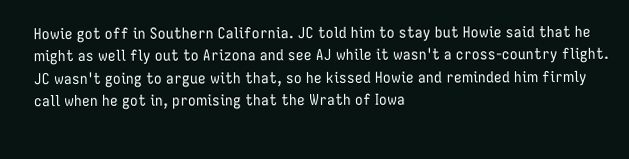Howie got off in Southern California. JC told him to stay but Howie said that he might as well fly out to Arizona and see AJ while it wasn't a cross-country flight. JC wasn't going to argue with that, so he kissed Howie and reminded him firmly call when he got in, promising that the Wrath of Iowa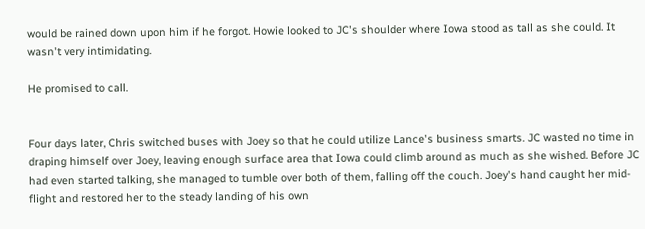would be rained down upon him if he forgot. Howie looked to JC's shoulder where Iowa stood as tall as she could. It wasn't very intimidating.

He promised to call.


Four days later, Chris switched buses with Joey so that he could utilize Lance's business smarts. JC wasted no time in draping himself over Joey, leaving enough surface area that Iowa could climb around as much as she wished. Before JC had even started talking, she managed to tumble over both of them, falling off the couch. Joey's hand caught her mid-flight and restored her to the steady landing of his own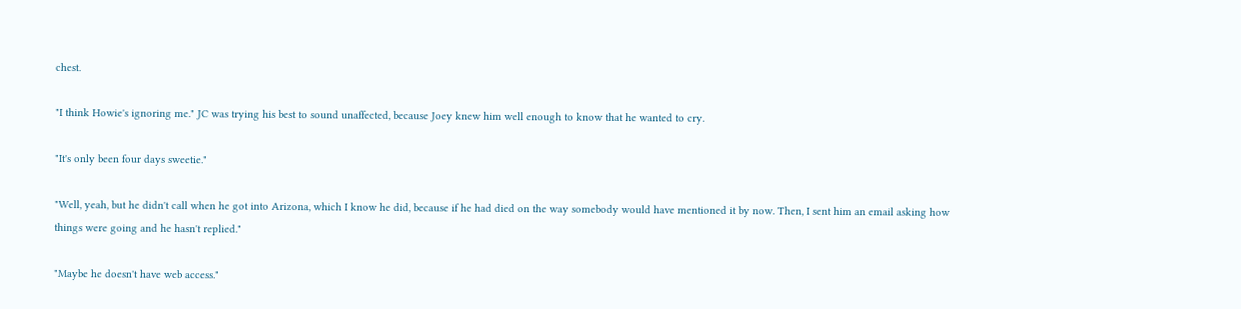chest.

"I think Howie's ignoring me." JC was trying his best to sound unaffected, because Joey knew him well enough to know that he wanted to cry.

"It's only been four days sweetie."

"Well, yeah, but he didn't call when he got into Arizona, which I know he did, because if he had died on the way somebody would have mentioned it by now. Then, I sent him an email asking how things were going and he hasn't replied."

"Maybe he doesn't have web access."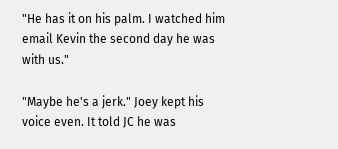"He has it on his palm. I watched him email Kevin the second day he was with us."

"Maybe he's a jerk." Joey kept his voice even. It told JC he was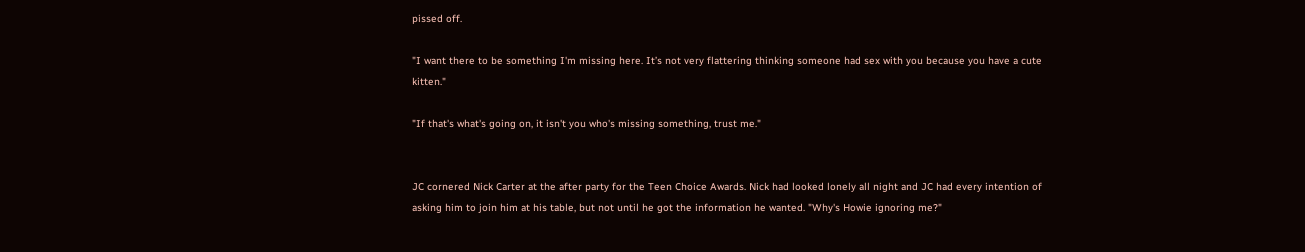pissed off.

"I want there to be something I'm missing here. It’s not very flattering thinking someone had sex with you because you have a cute kitten."

"If that's what's going on, it isn't you who's missing something, trust me."


JC cornered Nick Carter at the after party for the Teen Choice Awards. Nick had looked lonely all night and JC had every intention of asking him to join him at his table, but not until he got the information he wanted. "Why's Howie ignoring me?"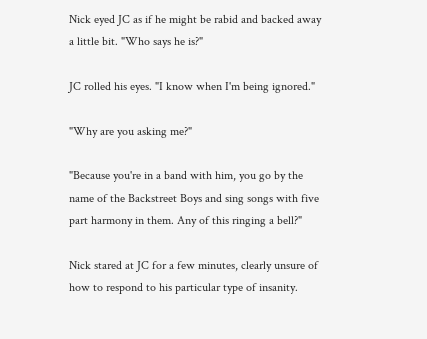Nick eyed JC as if he might be rabid and backed away a little bit. "Who says he is?"

JC rolled his eyes. "I know when I'm being ignored."

"Why are you asking me?"

"Because you're in a band with him, you go by the name of the Backstreet Boys and sing songs with five part harmony in them. Any of this ringing a bell?"

Nick stared at JC for a few minutes, clearly unsure of how to respond to his particular type of insanity.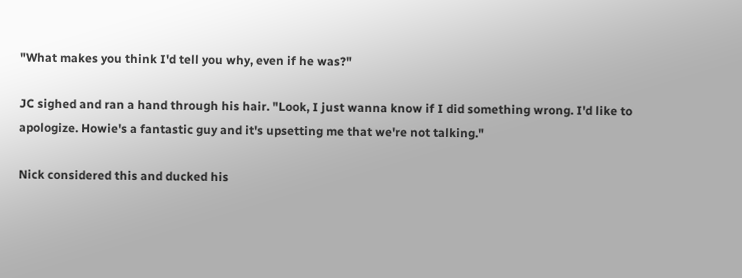"What makes you think I'd tell you why, even if he was?"

JC sighed and ran a hand through his hair. "Look, I just wanna know if I did something wrong. I'd like to apologize. Howie's a fantastic guy and it's upsetting me that we're not talking."

Nick considered this and ducked his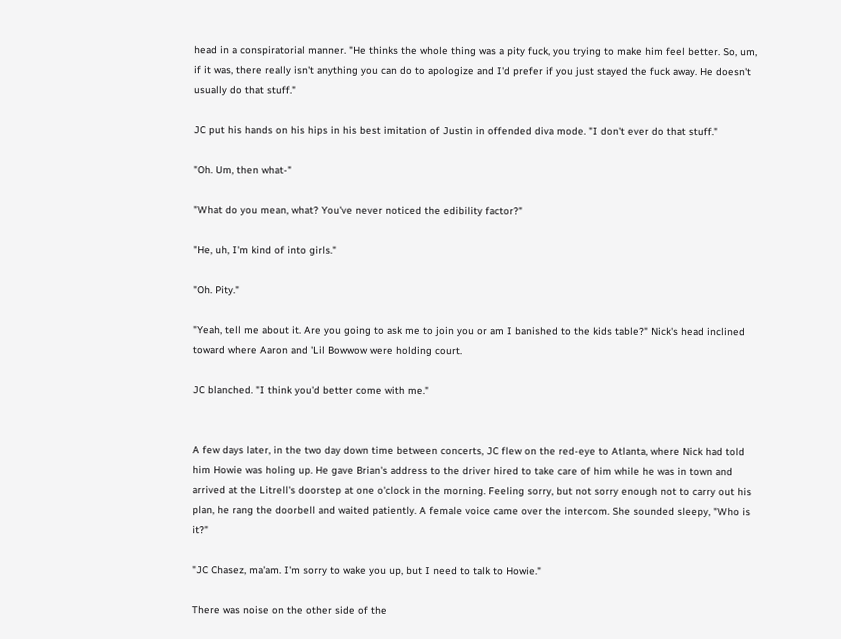head in a conspiratorial manner. "He thinks the whole thing was a pity fuck, you trying to make him feel better. So, um, if it was, there really isn't anything you can do to apologize and I'd prefer if you just stayed the fuck away. He doesn't usually do that stuff."

JC put his hands on his hips in his best imitation of Justin in offended diva mode. "I don't ever do that stuff."

"Oh. Um, then what-"

"What do you mean, what? You've never noticed the edibility factor?"

"He, uh, I'm kind of into girls."

"Oh. Pity."

"Yeah, tell me about it. Are you going to ask me to join you or am I banished to the kids table?" Nick's head inclined toward where Aaron and 'Lil Bowwow were holding court.

JC blanched. "I think you'd better come with me."


A few days later, in the two day down time between concerts, JC flew on the red-eye to Atlanta, where Nick had told him Howie was holing up. He gave Brian's address to the driver hired to take care of him while he was in town and arrived at the Litrell's doorstep at one o'clock in the morning. Feeling sorry, but not sorry enough not to carry out his plan, he rang the doorbell and waited patiently. A female voice came over the intercom. She sounded sleepy, "Who is it?"

"JC Chasez, ma'am. I'm sorry to wake you up, but I need to talk to Howie."

There was noise on the other side of the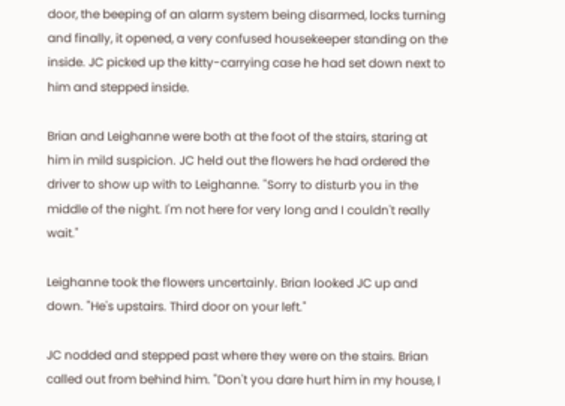door, the beeping of an alarm system being disarmed, locks turning and finally, it opened, a very confused housekeeper standing on the inside. JC picked up the kitty-carrying case he had set down next to him and stepped inside.

Brian and Leighanne were both at the foot of the stairs, staring at him in mild suspicion. JC held out the flowers he had ordered the driver to show up with to Leighanne. "Sorry to disturb you in the middle of the night. I'm not here for very long and I couldn't really wait."

Leighanne took the flowers uncertainly. Brian looked JC up and down. "He's upstairs. Third door on your left."

JC nodded and stepped past where they were on the stairs. Brian called out from behind him. "Don't you dare hurt him in my house, I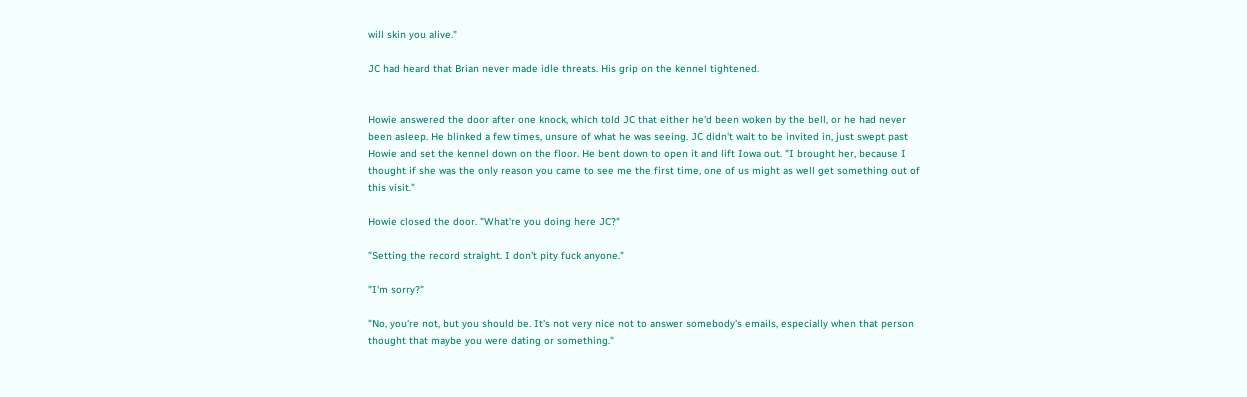will skin you alive."

JC had heard that Brian never made idle threats. His grip on the kennel tightened.


Howie answered the door after one knock, which told JC that either he'd been woken by the bell, or he had never been asleep. He blinked a few times, unsure of what he was seeing. JC didn't wait to be invited in, just swept past Howie and set the kennel down on the floor. He bent down to open it and lift Iowa out. "I brought her, because I thought if she was the only reason you came to see me the first time, one of us might as well get something out of this visit."

Howie closed the door. "What're you doing here JC?"

"Setting the record straight. I don't pity fuck anyone."

"I'm sorry?"

"No, you're not, but you should be. It's not very nice not to answer somebody's emails, especially when that person thought that maybe you were dating or something."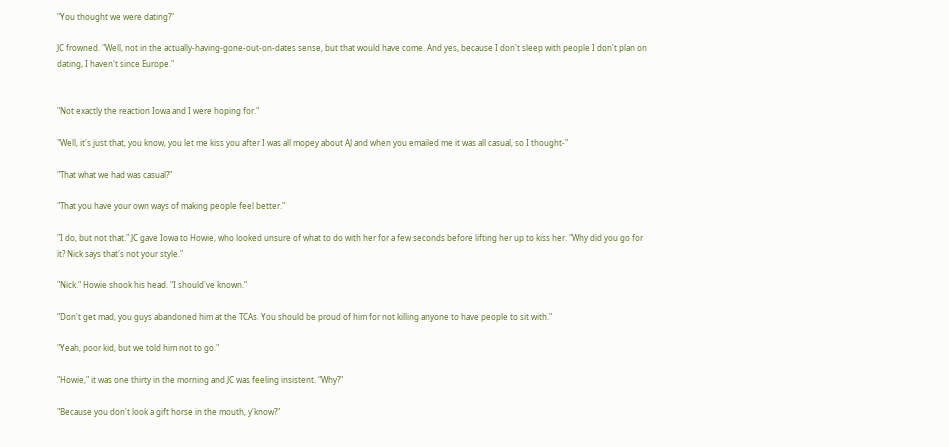"You thought we were dating?"

JC frowned. "Well, not in the actually-having-gone-out-on-dates sense, but that would have come. And yes, because I don't sleep with people I don't plan on dating, I haven't since Europe."


"Not exactly the reaction Iowa and I were hoping for."

"Well, it's just that, you know, you let me kiss you after I was all mopey about AJ and when you emailed me it was all casual, so I thought-"

"That what we had was casual?"

"That you have your own ways of making people feel better."

"I do, but not that." JC gave Iowa to Howie, who looked unsure of what to do with her for a few seconds before lifting her up to kiss her. "Why did you go for it? Nick says that's not your style."

"Nick." Howie shook his head. "I should've known."

"Don't get mad, you guys abandoned him at the TCAs. You should be proud of him for not killing anyone to have people to sit with."

"Yeah, poor kid, but we told him not to go."

"Howie," it was one thirty in the morning and JC was feeling insistent. "Why?"

"Because you don't look a gift horse in the mouth, y'know?"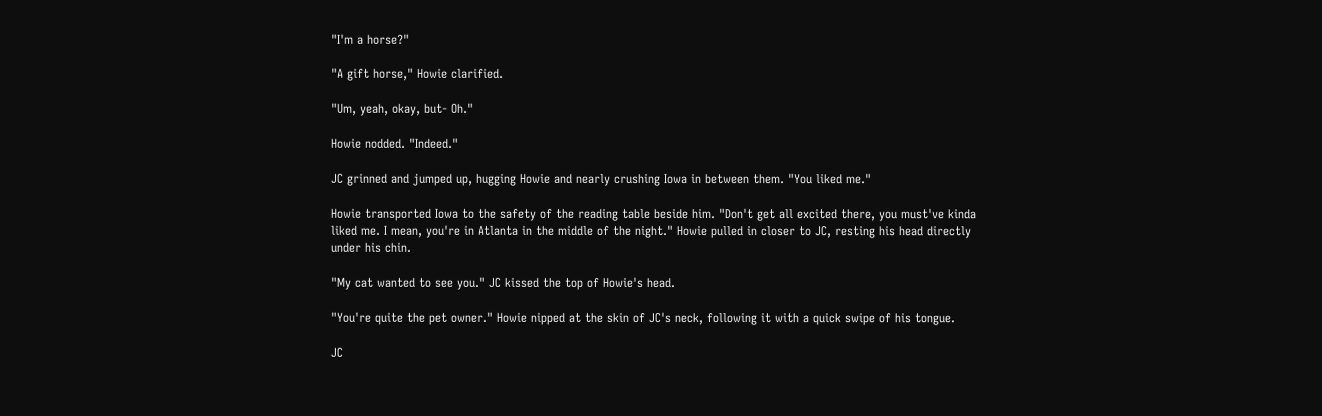"I'm a horse?"

"A gift horse," Howie clarified.

"Um, yeah, okay, but- Oh."

Howie nodded. "Indeed."

JC grinned and jumped up, hugging Howie and nearly crushing Iowa in between them. "You liked me."

Howie transported Iowa to the safety of the reading table beside him. "Don't get all excited there, you must've kinda liked me. I mean, you're in Atlanta in the middle of the night." Howie pulled in closer to JC, resting his head directly under his chin.

"My cat wanted to see you." JC kissed the top of Howie's head.

"You're quite the pet owner." Howie nipped at the skin of JC's neck, following it with a quick swipe of his tongue.

JC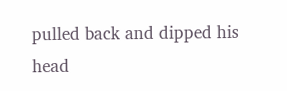pulled back and dipped his head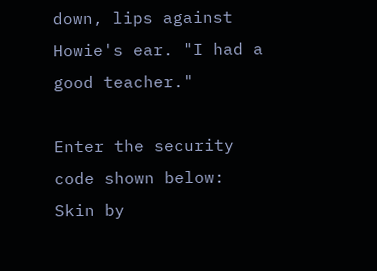down, lips against Howie's ear. "I had a good teacher."

Enter the security code shown below:
Skin by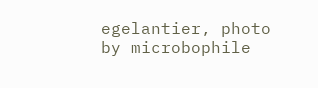egelantier, photo by microbophile